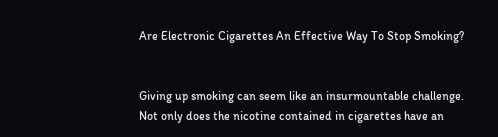Are Electronic Cigarettes An Effective Way To Stop Smoking?


Giving up smoking can seem like an insurmountable challenge. Not only does the nicotine contained in cigarettes have an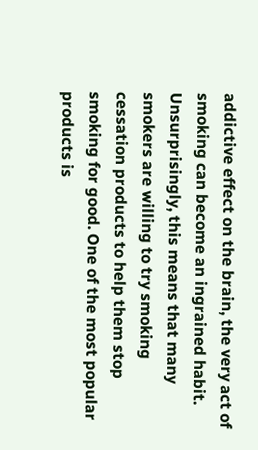addictive effect on the brain, the very act of smoking can become an ingrained habit. Unsurprisingly, this means that many smokers are willing to try smoking cessation products to help them stop smoking for good. One of the most popular products is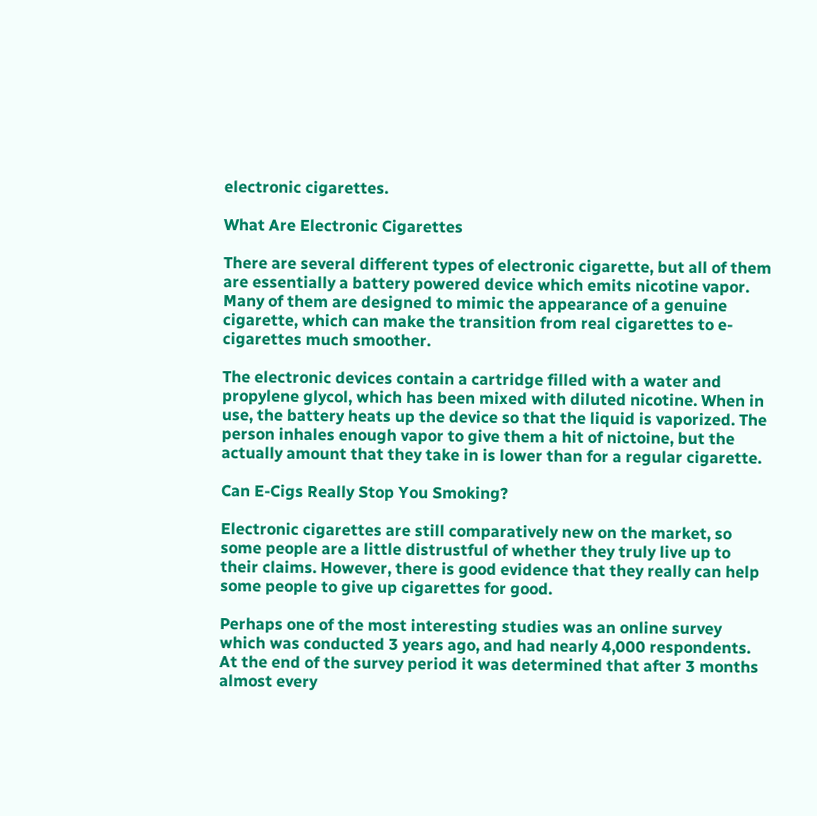electronic cigarettes.

What Are Electronic Cigarettes

There are several different types of electronic cigarette, but all of them are essentially a battery powered device which emits nicotine vapor. Many of them are designed to mimic the appearance of a genuine cigarette, which can make the transition from real cigarettes to e-cigarettes much smoother.

The electronic devices contain a cartridge filled with a water and propylene glycol, which has been mixed with diluted nicotine. When in use, the battery heats up the device so that the liquid is vaporized. The person inhales enough vapor to give them a hit of nictoine, but the actually amount that they take in is lower than for a regular cigarette.

Can E-Cigs Really Stop You Smoking?

Electronic cigarettes are still comparatively new on the market, so some people are a little distrustful of whether they truly live up to their claims. However, there is good evidence that they really can help some people to give up cigarettes for good.

Perhaps one of the most interesting studies was an online survey which was conducted 3 years ago, and had nearly 4,000 respondents. At the end of the survey period it was determined that after 3 months almost every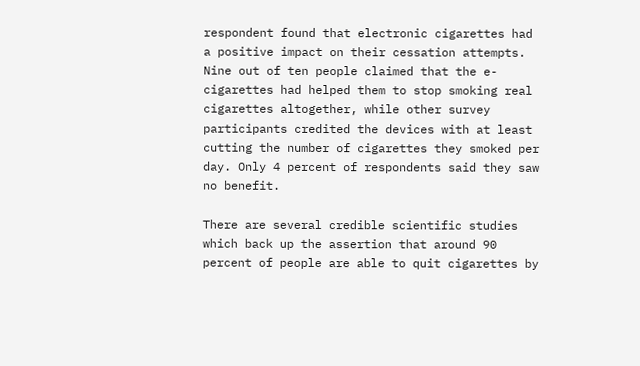respondent found that electronic cigarettes had a positive impact on their cessation attempts. Nine out of ten people claimed that the e-cigarettes had helped them to stop smoking real cigarettes altogether, while other survey participants credited the devices with at least cutting the number of cigarettes they smoked per day. Only 4 percent of respondents said they saw no benefit.

There are several credible scientific studies which back up the assertion that around 90 percent of people are able to quit cigarettes by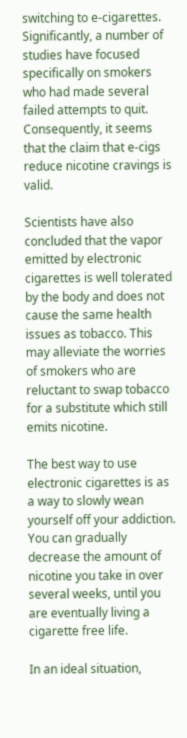switching to e-cigarettes. Significantly, a number of studies have focused specifically on smokers who had made several failed attempts to quit. Consequently, it seems that the claim that e-cigs reduce nicotine cravings is valid.

Scientists have also concluded that the vapor emitted by electronic cigarettes is well tolerated by the body and does not cause the same health issues as tobacco. This may alleviate the worries of smokers who are reluctant to swap tobacco for a substitute which still emits nicotine.

The best way to use electronic cigarettes is as a way to slowly wean yourself off your addiction. You can gradually decrease the amount of nicotine you take in over several weeks, until you are eventually living a cigarette free life.

In an ideal situation,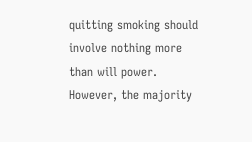quitting smoking should involve nothing more than will power. However, the majority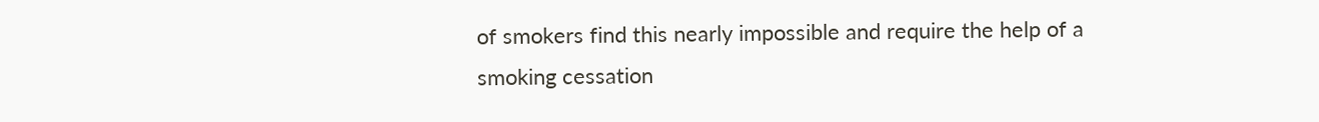of smokers find this nearly impossible and require the help of a smoking cessation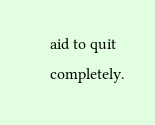aid to quit completely.